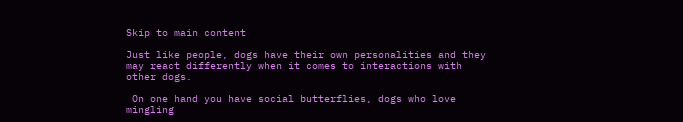Skip to main content

Just like people, dogs have their own personalities and they may react differently when it comes to interactions with other dogs.

 On one hand you have social butterflies, dogs who love mingling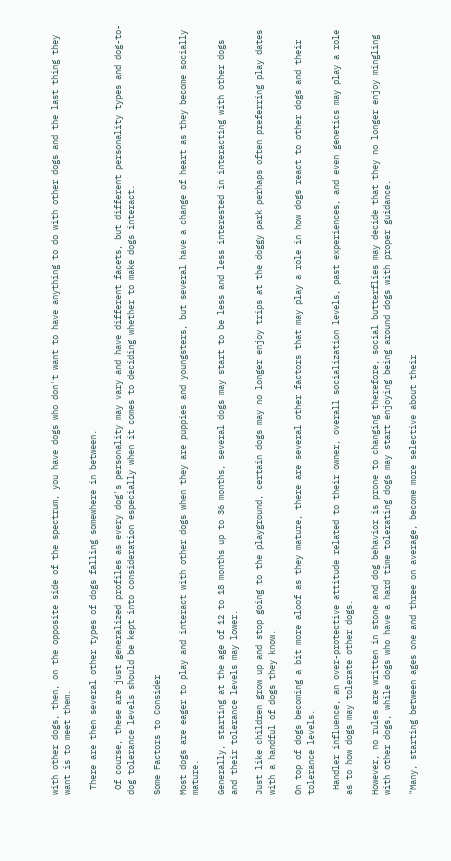with other dogs, then, on the opposite side of the spectrum, you have dogs who don't want to have anything to do with other dogs and the last thing they want is to meet them.

 There are then several other types of dogs falling somewhere in between.

 Of course, these are just generalized profiles as every dog's personality may vary and have different facets, but different personality types and dog-to-dog tolerance levels should be kept into consideration especially when it comes to deciding whether to make dogs interact.

Some Factors to Consider

Most dogs are eager to play and interact with other dogs when they are puppies and youngsters, but several have a change of heart as they become socially mature.

Generally, starting at the age of 12 to 18 months up to 36 months, several dogs may start to be less and less interested in interacting with other dogs and their tolerance levels may lower.

Just like children grow up and stop going to the playground, certain dogs may no longer enjoy trips at the doggy park perhaps often preferring play dates with a handful of dogs they know.

On top of dogs becoming a bit more aloof as they mature, there are several other factors that may play a role in how dogs react to other dogs and their tolerance levels.

 Handler influence, an over-protective attitude related to their owner, overall socialization levels, past experiences, and even genetics may play a role as to how dogs may tolerate other dogs.

However, no rules are written in stone and dog behavior is prone to changing therefore, social butterflies may decide that they no longer enjoy mingling with other dogs, while dogs who have a hard time tolerating dogs may start enjoying being around dogs with proper guidance.

"Many, starting between ages one and three on average, become more selective about their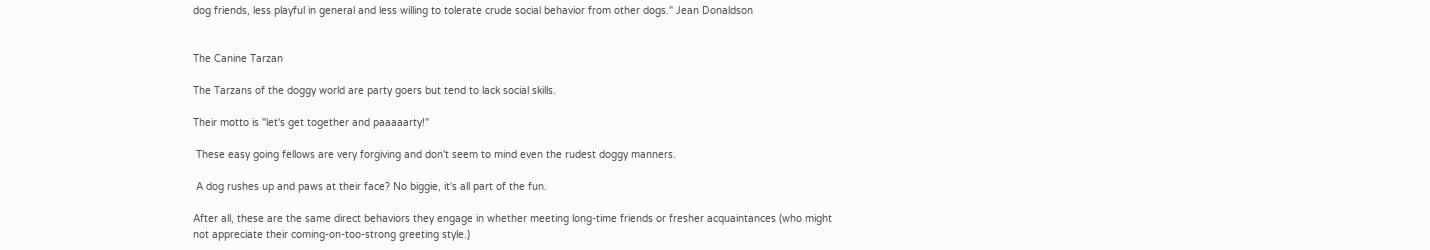dog friends, less playful in general and less willing to tolerate crude social behavior from other dogs." Jean Donaldson


The Canine Tarzan

The Tarzans of the doggy world are party goers but tend to lack social skills.

Their motto is "let's get together and paaaaarty!"

 These easy going fellows are very forgiving and don't seem to mind even the rudest doggy manners.

 A dog rushes up and paws at their face? No biggie, it's all part of the fun.

After all, these are the same direct behaviors they engage in whether meeting long-time friends or fresher acquaintances (who might not appreciate their coming-on-too-strong greeting style.)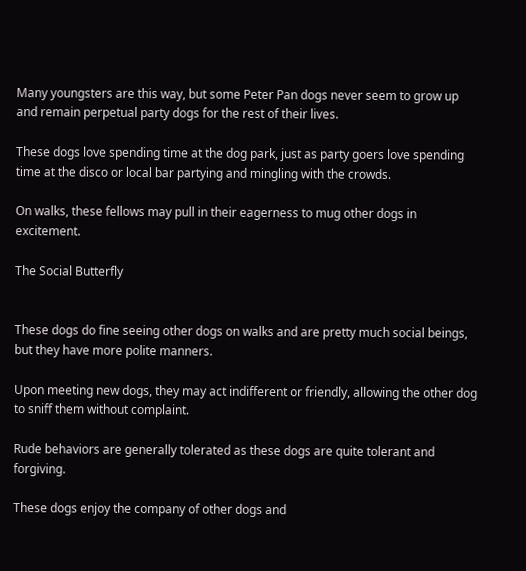Many youngsters are this way, but some Peter Pan dogs never seem to grow up and remain perpetual party dogs for the rest of their lives.

These dogs love spending time at the dog park, just as party goers love spending time at the disco or local bar partying and mingling with the crowds.

On walks, these fellows may pull in their eagerness to mug other dogs in excitement.

The Social Butterfly


These dogs do fine seeing other dogs on walks and are pretty much social beings, but they have more polite manners.

Upon meeting new dogs, they may act indifferent or friendly, allowing the other dog to sniff them without complaint.

Rude behaviors are generally tolerated as these dogs are quite tolerant and forgiving.

These dogs enjoy the company of other dogs and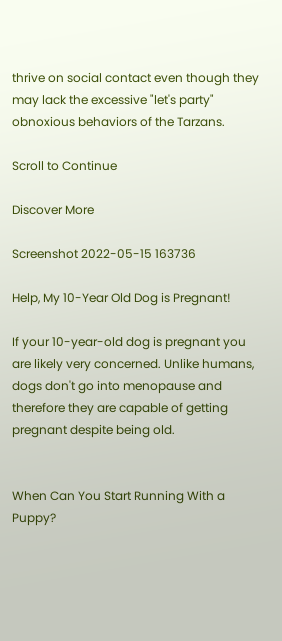thrive on social contact even though they may lack the excessive "let's party" obnoxious behaviors of the Tarzans.

Scroll to Continue

Discover More

Screenshot 2022-05-15 163736

Help, My 10-Year Old Dog is Pregnant!

If your 10-year-old dog is pregnant you are likely very concerned. Unlike humans, dogs don't go into menopause and therefore they are capable of getting pregnant despite being old.


When Can You Start Running With a Puppy?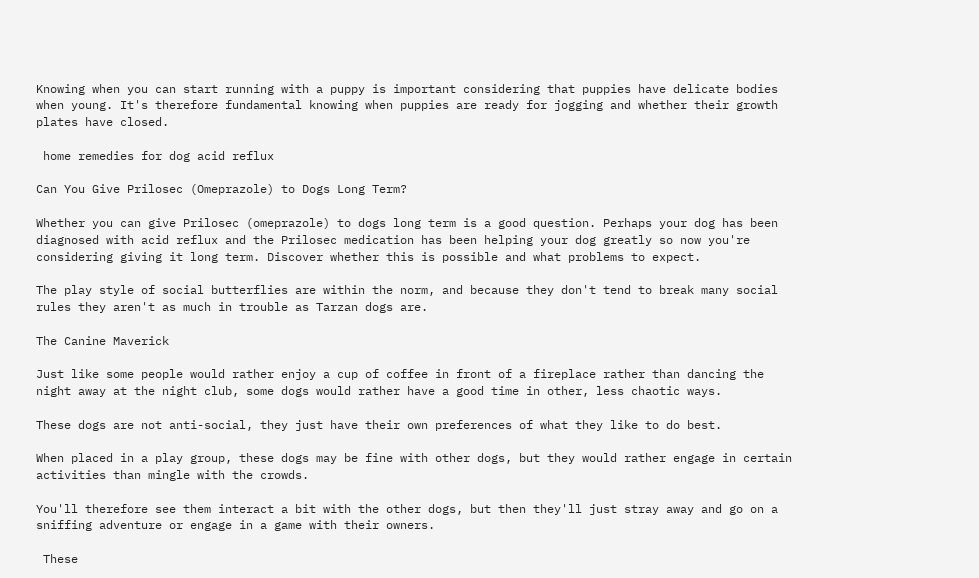Knowing when you can start running with a puppy is important considering that puppies have delicate bodies when young. It's therefore fundamental knowing when puppies are ready for jogging and whether their growth plates have closed.

 home remedies for dog acid reflux

Can You Give Prilosec (Omeprazole) to Dogs Long Term?

Whether you can give Prilosec (omeprazole) to dogs long term is a good question. Perhaps your dog has been diagnosed with acid reflux and the Prilosec medication has been helping your dog greatly so now you're considering giving it long term. Discover whether this is possible and what problems to expect.

The play style of social butterflies are within the norm, and because they don't tend to break many social rules they aren't as much in trouble as Tarzan dogs are.

The Canine Maverick

Just like some people would rather enjoy a cup of coffee in front of a fireplace rather than dancing the night away at the night club, some dogs would rather have a good time in other, less chaotic ways.

These dogs are not anti-social, they just have their own preferences of what they like to do best.

When placed in a play group, these dogs may be fine with other dogs, but they would rather engage in certain activities than mingle with the crowds.

You'll therefore see them interact a bit with the other dogs, but then they'll just stray away and go on a sniffing adventure or engage in a game with their owners.

 These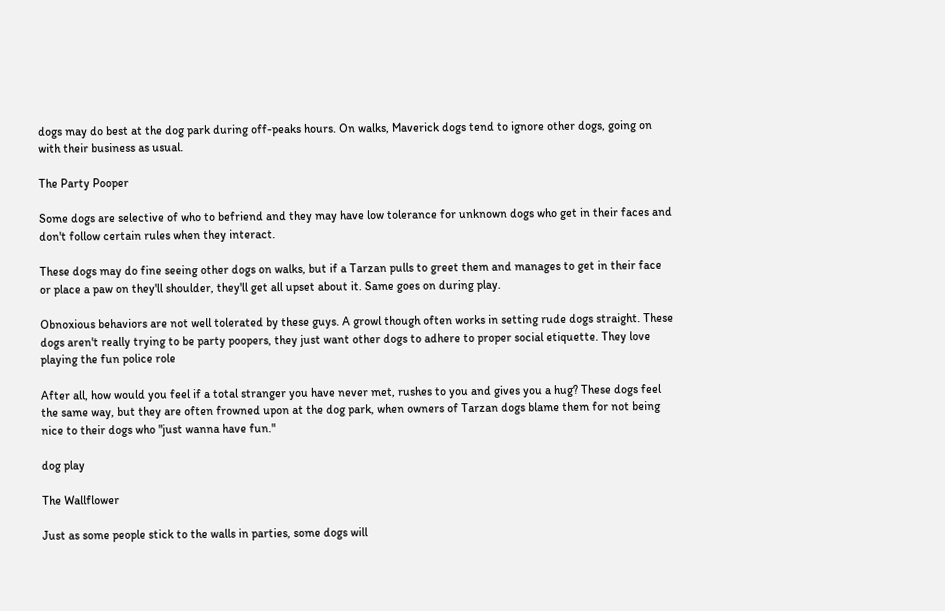dogs may do best at the dog park during off-peaks hours. On walks, Maverick dogs tend to ignore other dogs, going on with their business as usual.

The Party Pooper

Some dogs are selective of who to befriend and they may have low tolerance for unknown dogs who get in their faces and don't follow certain rules when they interact.

These dogs may do fine seeing other dogs on walks, but if a Tarzan pulls to greet them and manages to get in their face or place a paw on they'll shoulder, they'll get all upset about it. Same goes on during play.

Obnoxious behaviors are not well tolerated by these guys. A growl though often works in setting rude dogs straight. These dogs aren't really trying to be party poopers, they just want other dogs to adhere to proper social etiquette. They love playing the fun police role

After all, how would you feel if a total stranger you have never met, rushes to you and gives you a hug? These dogs feel the same way, but they are often frowned upon at the dog park, when owners of Tarzan dogs blame them for not being nice to their dogs who "just wanna have fun."

dog play

The Wallflower

Just as some people stick to the walls in parties, some dogs will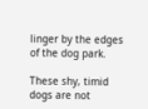linger by the edges of the dog park.

These shy, timid dogs are not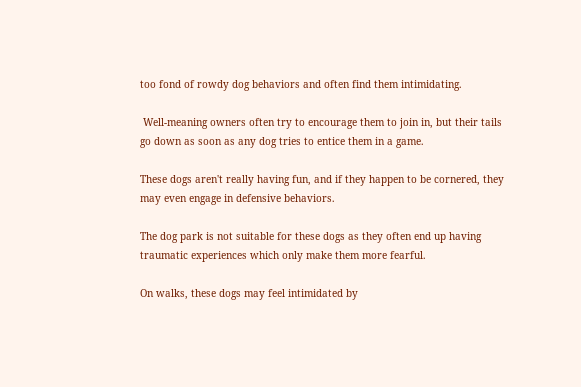too fond of rowdy dog behaviors and often find them intimidating.

 Well-meaning owners often try to encourage them to join in, but their tails go down as soon as any dog tries to entice them in a game.

These dogs aren't really having fun, and if they happen to be cornered, they may even engage in defensive behaviors.

The dog park is not suitable for these dogs as they often end up having traumatic experiences which only make them more fearful.

On walks, these dogs may feel intimidated by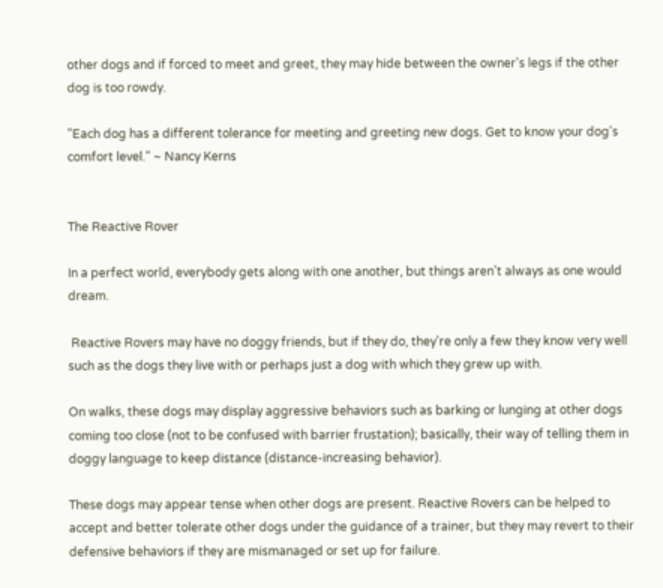other dogs and if forced to meet and greet, they may hide between the owner's legs if the other dog is too rowdy.

"Each dog has a different tolerance for meeting and greeting new dogs. Get to know your dog's comfort level." ~ Nancy Kerns


The Reactive Rover

In a perfect world, everybody gets along with one another, but things aren't always as one would dream.

 Reactive Rovers may have no doggy friends, but if they do, they're only a few they know very well such as the dogs they live with or perhaps just a dog with which they grew up with.

On walks, these dogs may display aggressive behaviors such as barking or lunging at other dogs coming too close (not to be confused with barrier frustation); basically, their way of telling them in doggy language to keep distance (distance-increasing behavior).

These dogs may appear tense when other dogs are present. Reactive Rovers can be helped to accept and better tolerate other dogs under the guidance of a trainer, but they may revert to their defensive behaviors if they are mismanaged or set up for failure.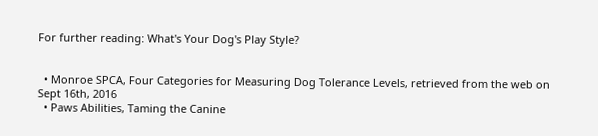For further reading: What's Your Dog's Play Style?


  • Monroe SPCA, Four Categories for Measuring Dog Tolerance Levels, retrieved from the web on Sept 16th, 2016
  • Paws Abilities, Taming the Canine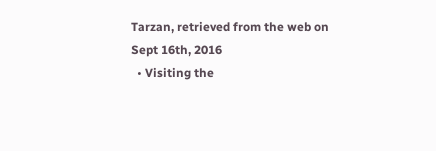Tarzan, retrieved from the web on Sept 16th, 2016
  • Visiting the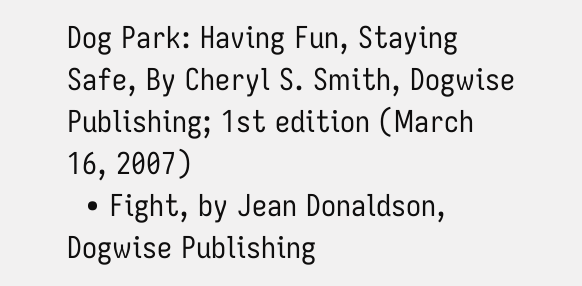Dog Park: Having Fun, Staying Safe, By Cheryl S. Smith, Dogwise Publishing; 1st edition (March 16, 2007)
  • Fight, by Jean Donaldson, Dogwise Publishing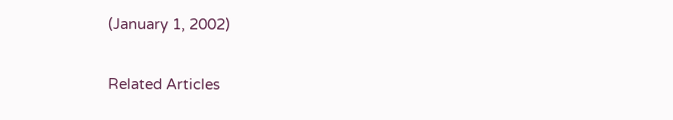(January 1, 2002)

Related Articles